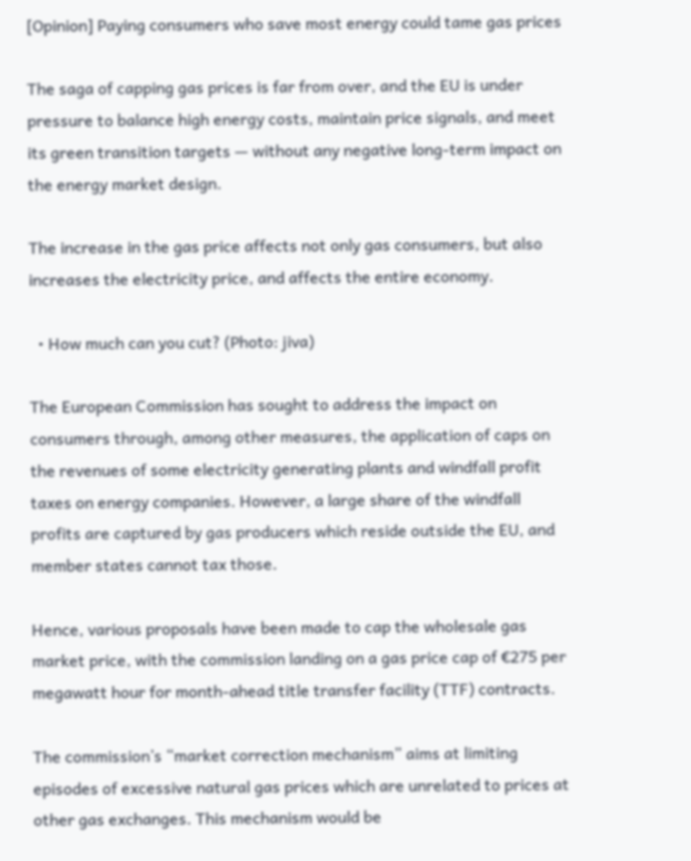[Opinion] Paying consumers who save most energy could tame gas prices

The saga of capping gas prices is far from over, and the EU is under pressure to balance high energy costs, maintain price signals, and meet its green transition targets — without any negative long-term impact on the energy market design.

The increase in the gas price affects not only gas consumers, but also increases the electricity price, and affects the entire economy.

  • How much can you cut? (Photo: jiva)

The European Commission has sought to address the impact on consumers through, among other measures, the application of caps on the revenues of some electricity generating plants and windfall profit taxes on energy companies. However, a large share of the windfall profits are captured by gas producers which reside outside the EU, and member states cannot tax those.

Hence, various proposals have been made to cap the wholesale gas market price, with the commission landing on a gas price cap of €275 per megawatt hour for month-ahead title transfer facility (TTF) contracts.

The commission’s “market correction mechanism” aims at limiting episodes of excessive natural gas prices which are unrelated to prices at other gas exchanges. This mechanism would be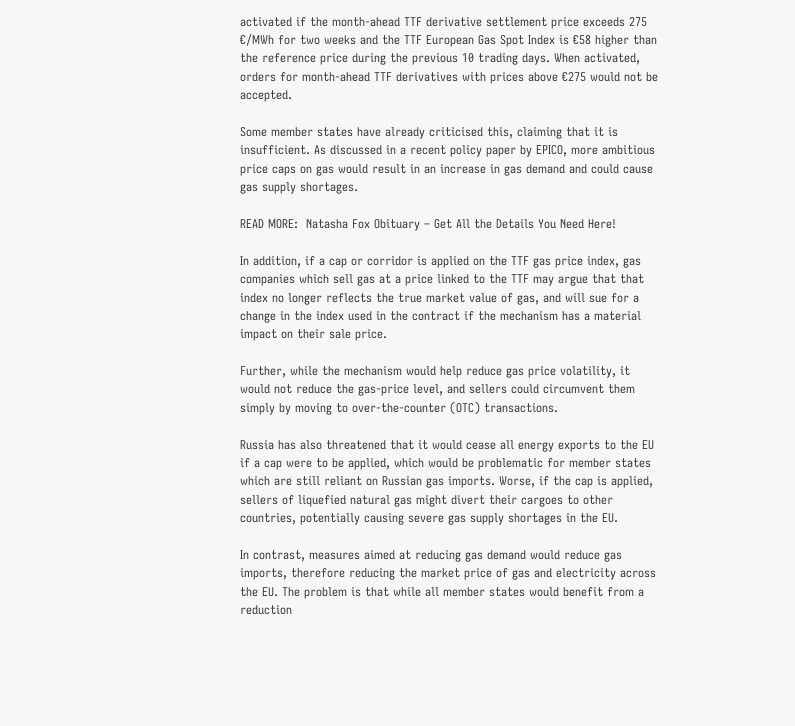activated if the month-ahead TTF derivative settlement price exceeds 275 €/MWh for two weeks and the TTF European Gas Spot Index is €58 higher than the reference price during the previous 10 trading days. When activated, orders for month-ahead TTF derivatives with prices above €275 would not be accepted.

Some member states have already criticised this, claiming that it is insufficient. As discussed in a recent policy paper by EPICO, more ambitious price caps on gas would result in an increase in gas demand and could cause gas supply shortages.

READ MORE:  Natasha Fox Obituary – Get All the Details You Need Here!

In addition, if a cap or corridor is applied on the TTF gas price index, gas companies which sell gas at a price linked to the TTF may argue that that index no longer reflects the true market value of gas, and will sue for a change in the index used in the contract if the mechanism has a material impact on their sale price.

Further, while the mechanism would help reduce gas price volatility, it would not reduce the gas-price level, and sellers could circumvent them simply by moving to over-the-counter (OTC) transactions.

Russia has also threatened that it would cease all energy exports to the EU if a cap were to be applied, which would be problematic for member states which are still reliant on Russian gas imports. Worse, if the cap is applied, sellers of liquefied natural gas might divert their cargoes to other countries, potentially causing severe gas supply shortages in the EU.

In contrast, measures aimed at reducing gas demand would reduce gas imports, therefore reducing the market price of gas and electricity across the EU. The problem is that while all member states would benefit from a reduction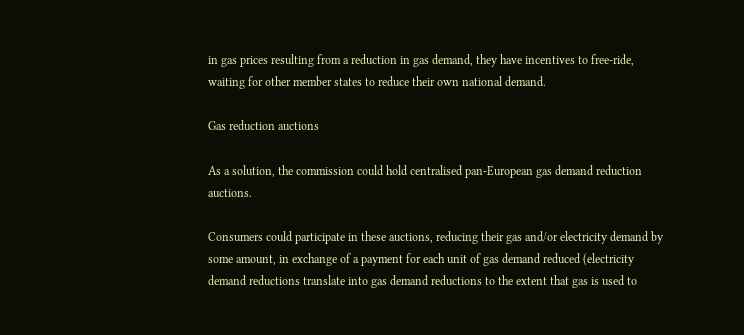in gas prices resulting from a reduction in gas demand, they have incentives to free-ride, waiting for other member states to reduce their own national demand.

Gas reduction auctions

As a solution, the commission could hold centralised pan-European gas demand reduction auctions.

Consumers could participate in these auctions, reducing their gas and/or electricity demand by some amount, in exchange of a payment for each unit of gas demand reduced (electricity demand reductions translate into gas demand reductions to the extent that gas is used to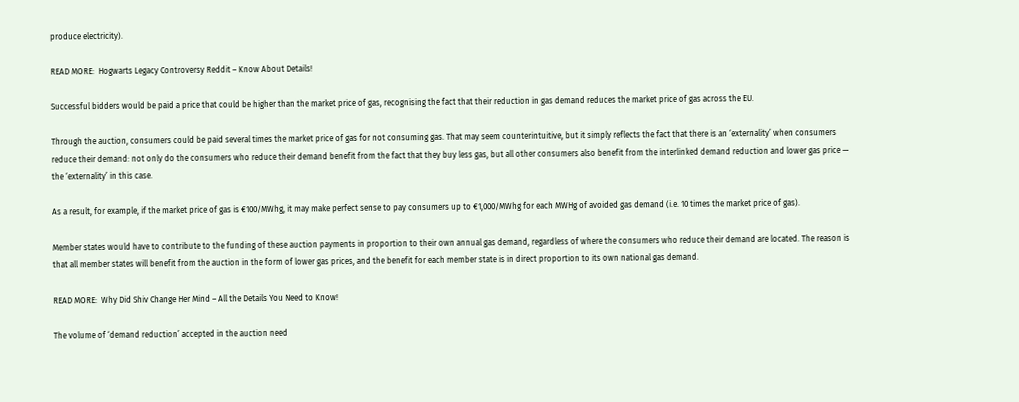produce electricity).

READ MORE:  Hogwarts Legacy Controversy Reddit – Know About Details!

Successful bidders would be paid a price that could be higher than the market price of gas, recognising the fact that their reduction in gas demand reduces the market price of gas across the EU.

Through the auction, consumers could be paid several times the market price of gas for not consuming gas. That may seem counterintuitive, but it simply reflects the fact that there is an ‘externality’ when consumers reduce their demand: not only do the consumers who reduce their demand benefit from the fact that they buy less gas, but all other consumers also benefit from the interlinked demand reduction and lower gas price — the ‘externality’ in this case.

As a result, for example, if the market price of gas is €100/MWhg, it may make perfect sense to pay consumers up to €1,000/MWhg for each MWHg of avoided gas demand (i.e. 10 times the market price of gas).

Member states would have to contribute to the funding of these auction payments in proportion to their own annual gas demand, regardless of where the consumers who reduce their demand are located. The reason is that all member states will benefit from the auction in the form of lower gas prices, and the benefit for each member state is in direct proportion to its own national gas demand.

READ MORE:  Why Did Shiv Change Her Mind – All the Details You Need to Know!

The volume of ‘demand reduction’ accepted in the auction need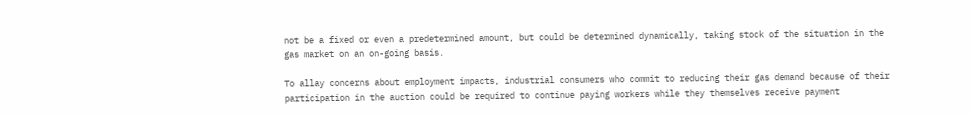not be a fixed or even a predetermined amount, but could be determined dynamically, taking stock of the situation in the gas market on an on-going basis.

To allay concerns about employment impacts, industrial consumers who commit to reducing their gas demand because of their participation in the auction could be required to continue paying workers while they themselves receive payment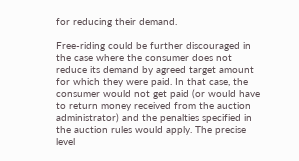for reducing their demand.

Free-riding could be further discouraged in the case where the consumer does not reduce its demand by agreed target amount for which they were paid. In that case, the consumer would not get paid (or would have to return money received from the auction administrator) and the penalties specified in the auction rules would apply. The precise level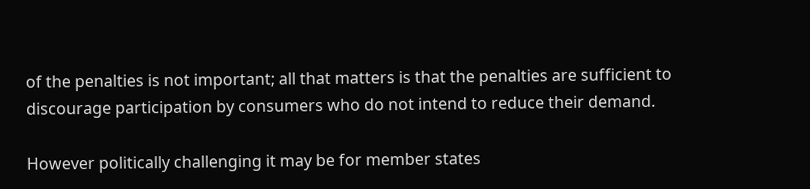of the penalties is not important; all that matters is that the penalties are sufficient to discourage participation by consumers who do not intend to reduce their demand.

However politically challenging it may be for member states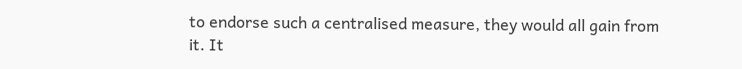to endorse such a centralised measure, they would all gain from it. It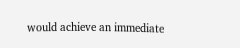would achieve an immediate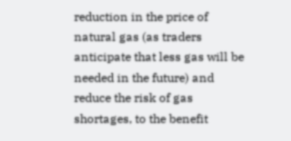reduction in the price of natural gas (as traders anticipate that less gas will be needed in the future) and reduce the risk of gas shortages, to the benefit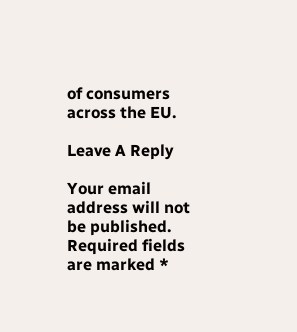of consumers across the EU.

Leave A Reply

Your email address will not be published. Required fields are marked *